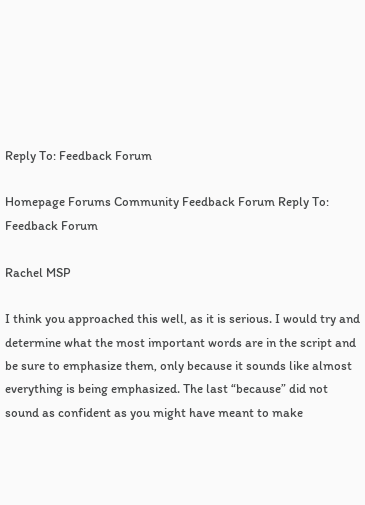Reply To: Feedback Forum

Homepage Forums Community Feedback Forum Reply To: Feedback Forum

Rachel MSP

I think you approached this well, as it is serious. I would try and determine what the most important words are in the script and be sure to emphasize them, only because it sounds like almost everything is being emphasized. The last “because” did not sound as confident as you might have meant to make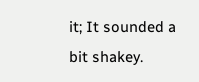it; It sounded a bit shakey.